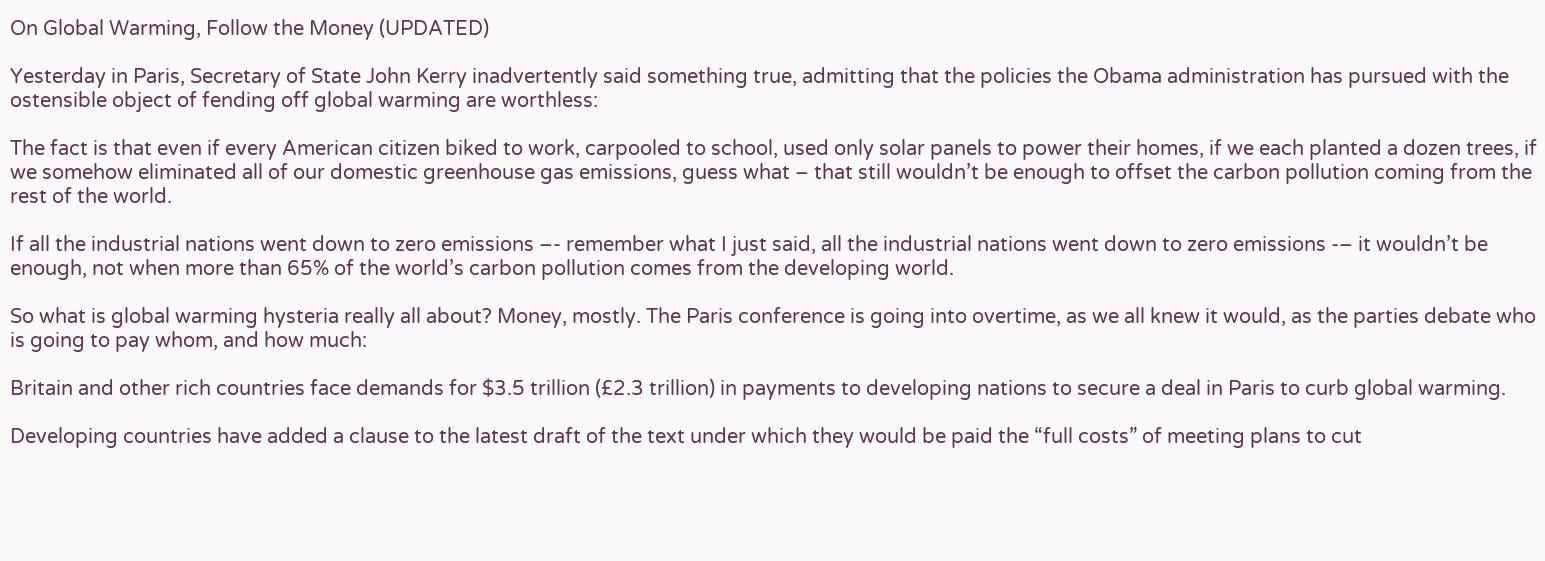On Global Warming, Follow the Money (UPDATED)

Yesterday in Paris, Secretary of State John Kerry inadvertently said something true, admitting that the policies the Obama administration has pursued with the ostensible object of fending off global warming are worthless:

The fact is that even if every American citizen biked to work, carpooled to school, used only solar panels to power their homes, if we each planted a dozen trees, if we somehow eliminated all of our domestic greenhouse gas emissions, guess what – that still wouldn’t be enough to offset the carbon pollution coming from the rest of the world.

If all the industrial nations went down to zero emissions –- remember what I just said, all the industrial nations went down to zero emissions -– it wouldn’t be enough, not when more than 65% of the world’s carbon pollution comes from the developing world.

So what is global warming hysteria really all about? Money, mostly. The Paris conference is going into overtime, as we all knew it would, as the parties debate who is going to pay whom, and how much:

Britain and other rich countries face demands for $3.5 trillion (£2.3 trillion) in payments to developing nations to secure a deal in Paris to curb global warming.

Developing countries have added a clause to the latest draft of the text under which they would be paid the “full costs” of meeting plans to cut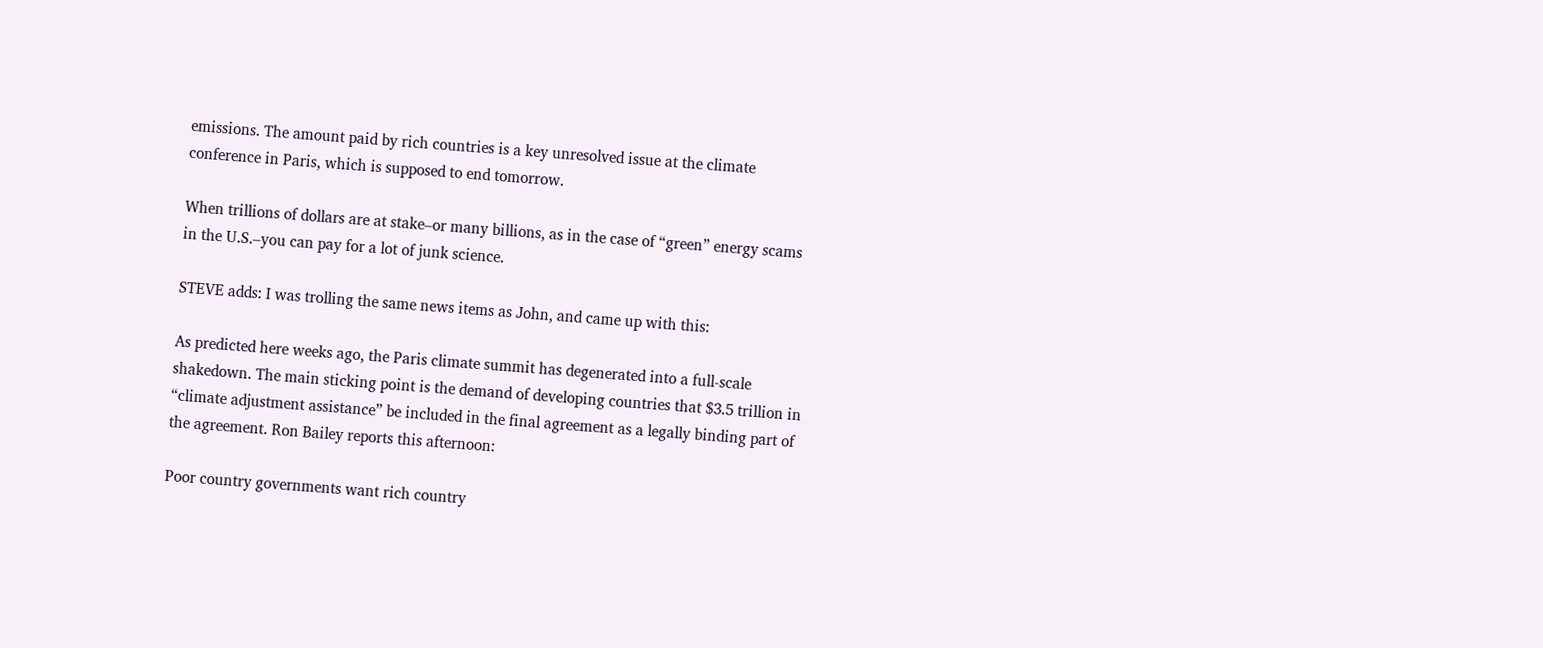emissions. The amount paid by rich countries is a key unresolved issue at the climate conference in Paris, which is supposed to end tomorrow.

When trillions of dollars are at stake–or many billions, as in the case of “green” energy scams in the U.S.–you can pay for a lot of junk science.

STEVE adds: I was trolling the same news items as John, and came up with this:

As predicted here weeks ago, the Paris climate summit has degenerated into a full-scale shakedown. The main sticking point is the demand of developing countries that $3.5 trillion in “climate adjustment assistance” be included in the final agreement as a legally binding part of the agreement. Ron Bailey reports this afternoon:

Poor country governments want rich country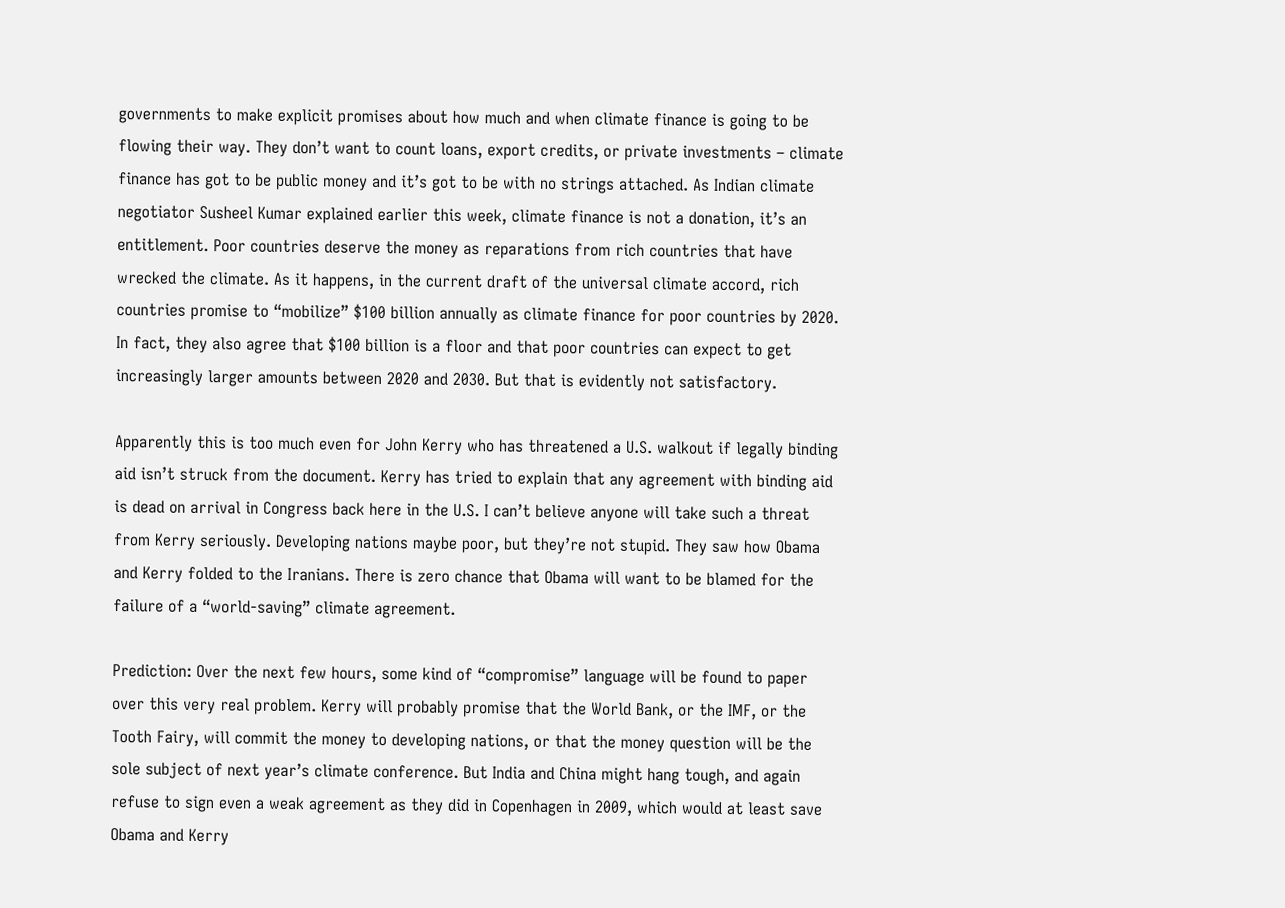governments to make explicit promises about how much and when climate finance is going to be flowing their way. They don’t want to count loans, export credits, or private investments – climate finance has got to be public money and it’s got to be with no strings attached. As Indian climate negotiator Susheel Kumar explained earlier this week, climate finance is not a donation, it’s an entitlement. Poor countries deserve the money as reparations from rich countries that have wrecked the climate. As it happens, in the current draft of the universal climate accord, rich countries promise to “mobilize” $100 billion annually as climate finance for poor countries by 2020. In fact, they also agree that $100 billion is a floor and that poor countries can expect to get increasingly larger amounts between 2020 and 2030. But that is evidently not satisfactory.

Apparently this is too much even for John Kerry who has threatened a U.S. walkout if legally binding aid isn’t struck from the document. Kerry has tried to explain that any agreement with binding aid is dead on arrival in Congress back here in the U.S. I can’t believe anyone will take such a threat from Kerry seriously. Developing nations maybe poor, but they’re not stupid. They saw how Obama and Kerry folded to the Iranians. There is zero chance that Obama will want to be blamed for the failure of a “world-saving” climate agreement.

Prediction: Over the next few hours, some kind of “compromise” language will be found to paper over this very real problem. Kerry will probably promise that the World Bank, or the IMF, or the Tooth Fairy, will commit the money to developing nations, or that the money question will be the sole subject of next year’s climate conference. But India and China might hang tough, and again refuse to sign even a weak agreement as they did in Copenhagen in 2009, which would at least save Obama and Kerry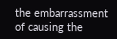the embarrassment of causing the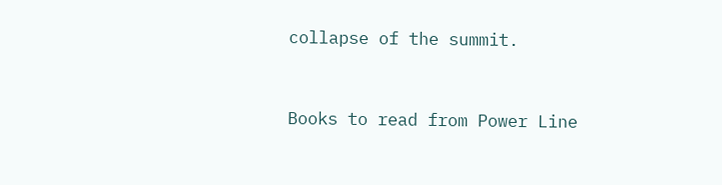collapse of the summit.


Books to read from Power Line